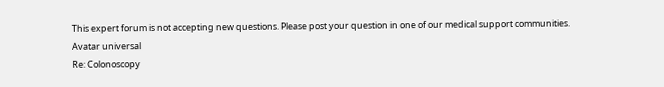This expert forum is not accepting new questions. Please post your question in one of our medical support communities.
Avatar universal
Re: Colonoscopy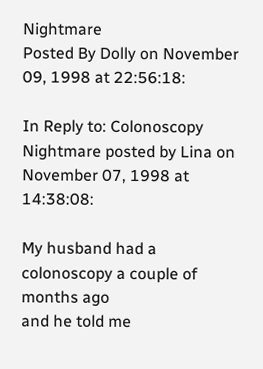Nightmare
Posted By Dolly on November 09, 1998 at 22:56:18:

In Reply to: Colonoscopy Nightmare posted by Lina on November 07, 1998 at 14:38:08:

My husband had a colonoscopy a couple of months ago
and he told me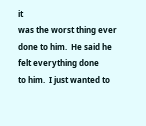it
was the worst thing ever done to him.  He said he
felt everything done
to him.  I just wanted to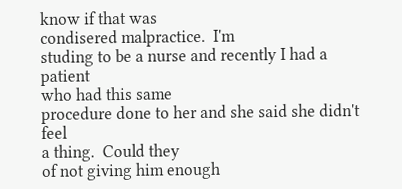know if that was
condisered malpractice.  I'm
studing to be a nurse and recently I had a patient
who had this same
procedure done to her and she said she didn't feel
a thing.  Could they
of not giving him enough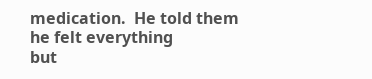medication.  He told them
he felt everything
but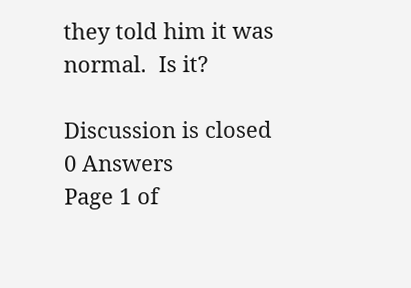they told him it was normal.  Is it?

Discussion is closed
0 Answers
Page 1 of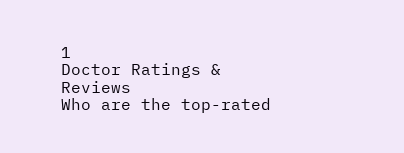1
Doctor Ratings & Reviews
Who are the top-rated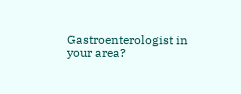Gastroenterologist in your area?